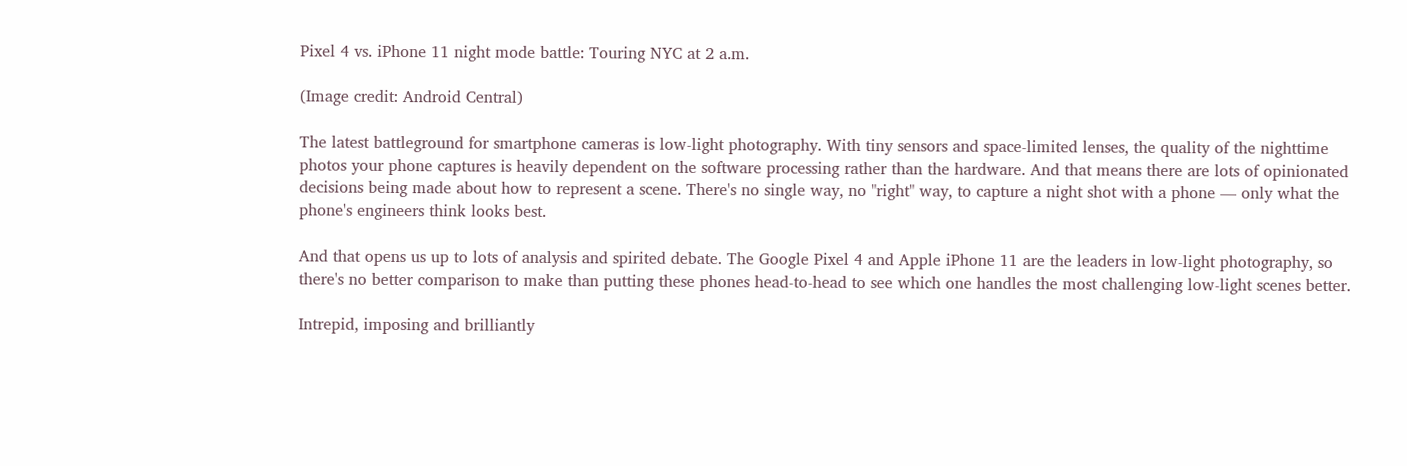Pixel 4 vs. iPhone 11 night mode battle: Touring NYC at 2 a.m.

(Image credit: Android Central)

The latest battleground for smartphone cameras is low-light photography. With tiny sensors and space-limited lenses, the quality of the nighttime photos your phone captures is heavily dependent on the software processing rather than the hardware. And that means there are lots of opinionated decisions being made about how to represent a scene. There's no single way, no "right" way, to capture a night shot with a phone — only what the phone's engineers think looks best.

And that opens us up to lots of analysis and spirited debate. The Google Pixel 4 and Apple iPhone 11 are the leaders in low-light photography, so there's no better comparison to make than putting these phones head-to-head to see which one handles the most challenging low-light scenes better.

Intrepid, imposing and brilliantly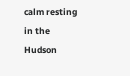calm resting in the Hudson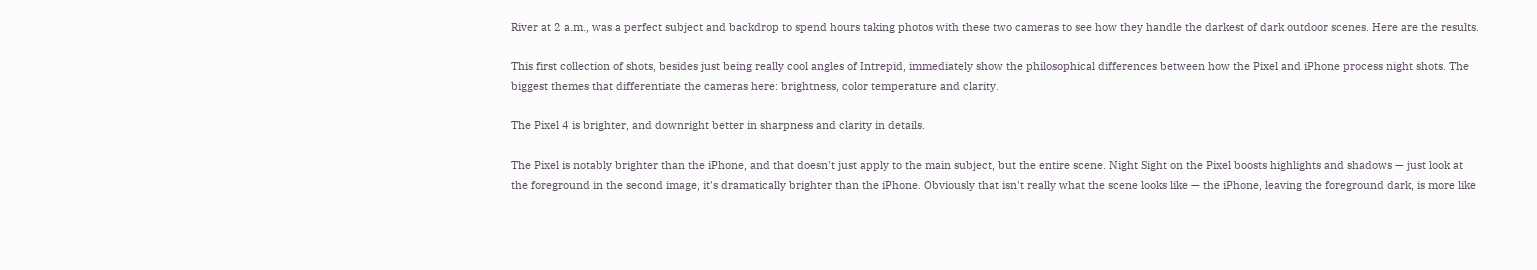River at 2 a.m., was a perfect subject and backdrop to spend hours taking photos with these two cameras to see how they handle the darkest of dark outdoor scenes. Here are the results.

This first collection of shots, besides just being really cool angles of Intrepid, immediately show the philosophical differences between how the Pixel and iPhone process night shots. The biggest themes that differentiate the cameras here: brightness, color temperature and clarity.

The Pixel 4 is brighter, and downright better in sharpness and clarity in details.

The Pixel is notably brighter than the iPhone, and that doesn't just apply to the main subject, but the entire scene. Night Sight on the Pixel boosts highlights and shadows — just look at the foreground in the second image, it's dramatically brighter than the iPhone. Obviously that isn't really what the scene looks like — the iPhone, leaving the foreground dark, is more like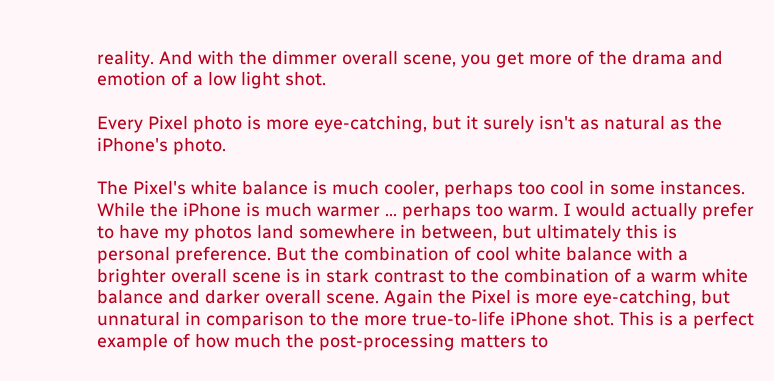reality. And with the dimmer overall scene, you get more of the drama and emotion of a low light shot.

Every Pixel photo is more eye-catching, but it surely isn't as natural as the iPhone's photo.

The Pixel's white balance is much cooler, perhaps too cool in some instances. While the iPhone is much warmer ... perhaps too warm. I would actually prefer to have my photos land somewhere in between, but ultimately this is personal preference. But the combination of cool white balance with a brighter overall scene is in stark contrast to the combination of a warm white balance and darker overall scene. Again the Pixel is more eye-catching, but unnatural in comparison to the more true-to-life iPhone shot. This is a perfect example of how much the post-processing matters to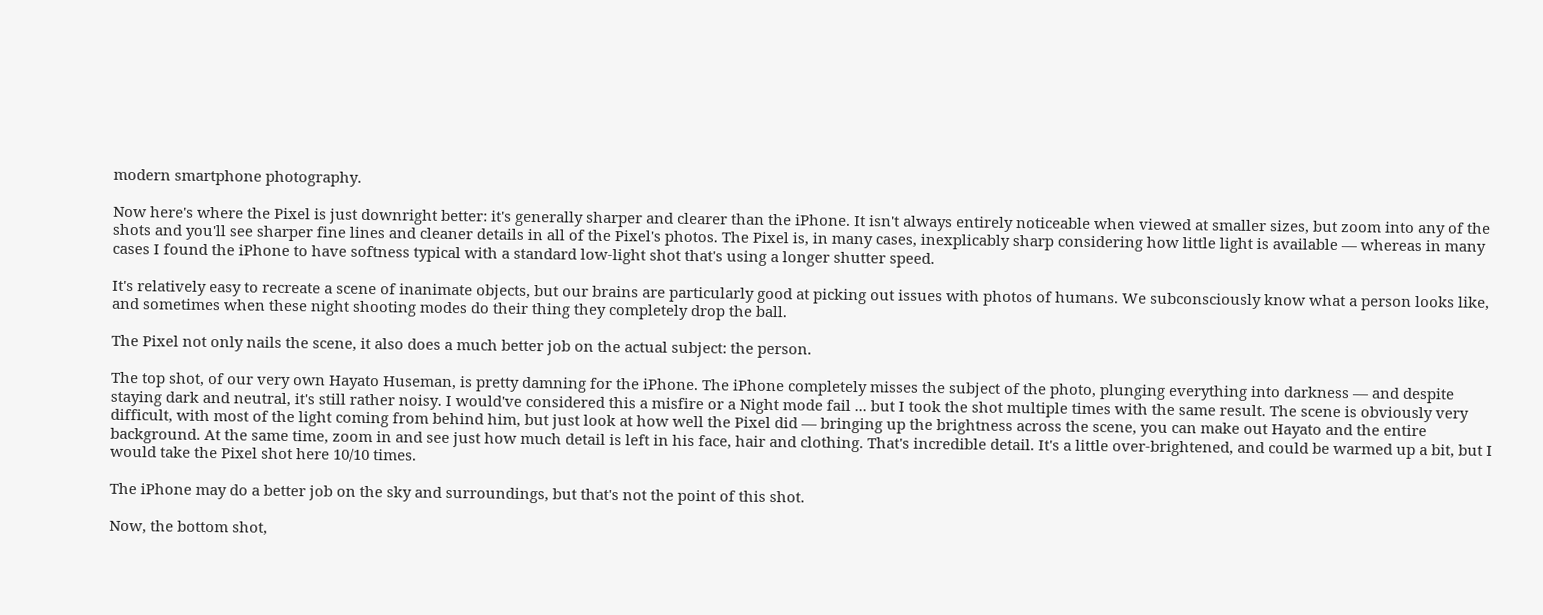modern smartphone photography.

Now here's where the Pixel is just downright better: it's generally sharper and clearer than the iPhone. It isn't always entirely noticeable when viewed at smaller sizes, but zoom into any of the shots and you'll see sharper fine lines and cleaner details in all of the Pixel's photos. The Pixel is, in many cases, inexplicably sharp considering how little light is available — whereas in many cases I found the iPhone to have softness typical with a standard low-light shot that's using a longer shutter speed.

It's relatively easy to recreate a scene of inanimate objects, but our brains are particularly good at picking out issues with photos of humans. We subconsciously know what a person looks like, and sometimes when these night shooting modes do their thing they completely drop the ball.

The Pixel not only nails the scene, it also does a much better job on the actual subject: the person.

The top shot, of our very own Hayato Huseman, is pretty damning for the iPhone. The iPhone completely misses the subject of the photo, plunging everything into darkness — and despite staying dark and neutral, it's still rather noisy. I would've considered this a misfire or a Night mode fail ... but I took the shot multiple times with the same result. The scene is obviously very difficult, with most of the light coming from behind him, but just look at how well the Pixel did — bringing up the brightness across the scene, you can make out Hayato and the entire background. At the same time, zoom in and see just how much detail is left in his face, hair and clothing. That's incredible detail. It's a little over-brightened, and could be warmed up a bit, but I would take the Pixel shot here 10/10 times.

The iPhone may do a better job on the sky and surroundings, but that's not the point of this shot.

Now, the bottom shot,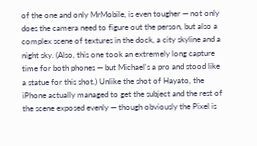of the one and only MrMobile, is even tougher — not only does the camera need to figure out the person, but also a complex scene of textures in the dock, a city skyline and a night sky. (Also, this one took an extremely long capture time for both phones — but Michael's a pro and stood like a statue for this shot.) Unlike the shot of Hayato, the iPhone actually managed to get the subject and the rest of the scene exposed evenly — though obviously the Pixel is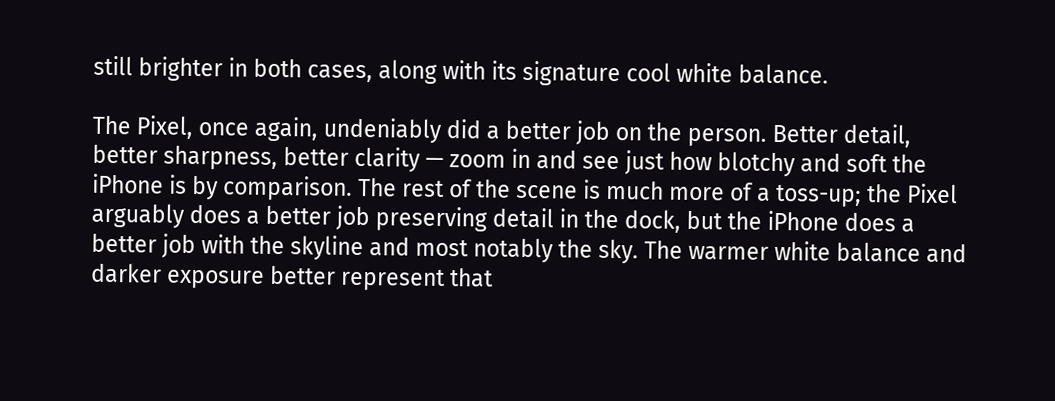still brighter in both cases, along with its signature cool white balance.

The Pixel, once again, undeniably did a better job on the person. Better detail, better sharpness, better clarity — zoom in and see just how blotchy and soft the iPhone is by comparison. The rest of the scene is much more of a toss-up; the Pixel arguably does a better job preserving detail in the dock, but the iPhone does a better job with the skyline and most notably the sky. The warmer white balance and darker exposure better represent that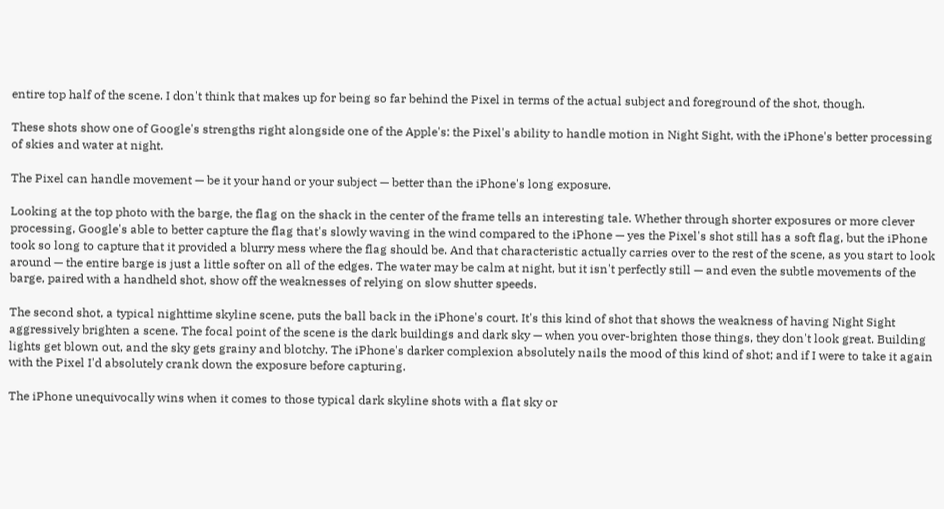entire top half of the scene. I don't think that makes up for being so far behind the Pixel in terms of the actual subject and foreground of the shot, though.

These shots show one of Google's strengths right alongside one of the Apple's: the Pixel's ability to handle motion in Night Sight, with the iPhone's better processing of skies and water at night.

The Pixel can handle movement — be it your hand or your subject — better than the iPhone's long exposure.

Looking at the top photo with the barge, the flag on the shack in the center of the frame tells an interesting tale. Whether through shorter exposures or more clever processing, Google's able to better capture the flag that's slowly waving in the wind compared to the iPhone — yes the Pixel's shot still has a soft flag, but the iPhone took so long to capture that it provided a blurry mess where the flag should be. And that characteristic actually carries over to the rest of the scene, as you start to look around — the entire barge is just a little softer on all of the edges. The water may be calm at night, but it isn't perfectly still — and even the subtle movements of the barge, paired with a handheld shot, show off the weaknesses of relying on slow shutter speeds.

The second shot, a typical nighttime skyline scene, puts the ball back in the iPhone's court. It's this kind of shot that shows the weakness of having Night Sight aggressively brighten a scene. The focal point of the scene is the dark buildings and dark sky — when you over-brighten those things, they don't look great. Building lights get blown out, and the sky gets grainy and blotchy. The iPhone's darker complexion absolutely nails the mood of this kind of shot; and if I were to take it again with the Pixel I'd absolutely crank down the exposure before capturing.

The iPhone unequivocally wins when it comes to those typical dark skyline shots with a flat sky or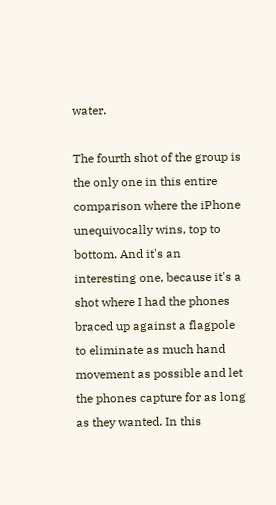water.

The fourth shot of the group is the only one in this entire comparison where the iPhone unequivocally wins, top to bottom. And it's an interesting one, because it's a shot where I had the phones braced up against a flagpole to eliminate as much hand movement as possible and let the phones capture for as long as they wanted. In this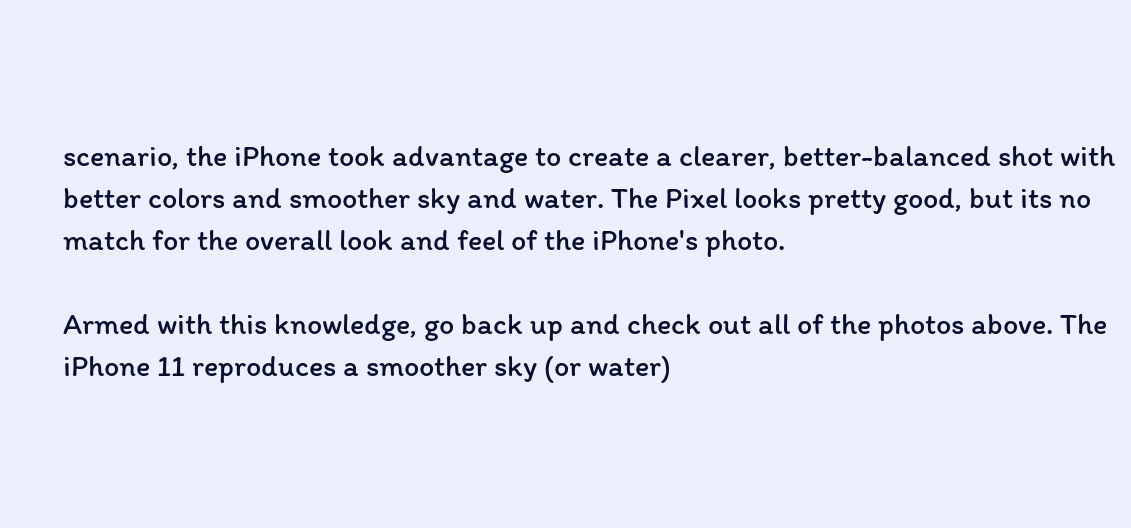scenario, the iPhone took advantage to create a clearer, better-balanced shot with better colors and smoother sky and water. The Pixel looks pretty good, but its no match for the overall look and feel of the iPhone's photo.

Armed with this knowledge, go back up and check out all of the photos above. The iPhone 11 reproduces a smoother sky (or water)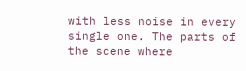with less noise in every single one. The parts of the scene where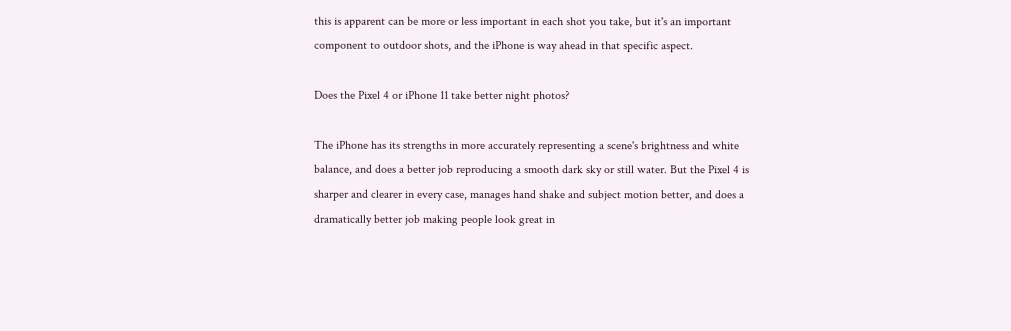this is apparent can be more or less important in each shot you take, but it's an important component to outdoor shots, and the iPhone is way ahead in that specific aspect.

Does the Pixel 4 or iPhone 11 take better night photos?

The iPhone has its strengths in more accurately representing a scene's brightness and white balance, and does a better job reproducing a smooth dark sky or still water. But the Pixel 4 is sharper and clearer in every case, manages hand shake and subject motion better, and does a dramatically better job making people look great in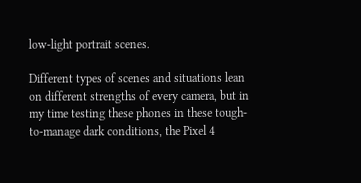low-light portrait scenes.

Different types of scenes and situations lean on different strengths of every camera, but in my time testing these phones in these tough-to-manage dark conditions, the Pixel 4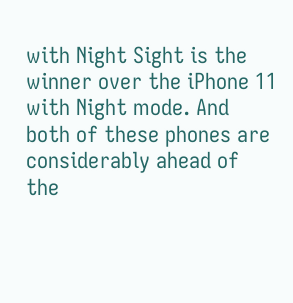with Night Sight is the winner over the iPhone 11 with Night mode. And both of these phones are considerably ahead of the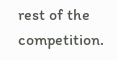rest of the competition.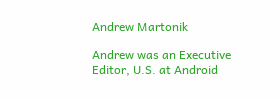Andrew Martonik

Andrew was an Executive Editor, U.S. at Android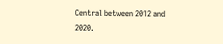Central between 2012 and 2020.